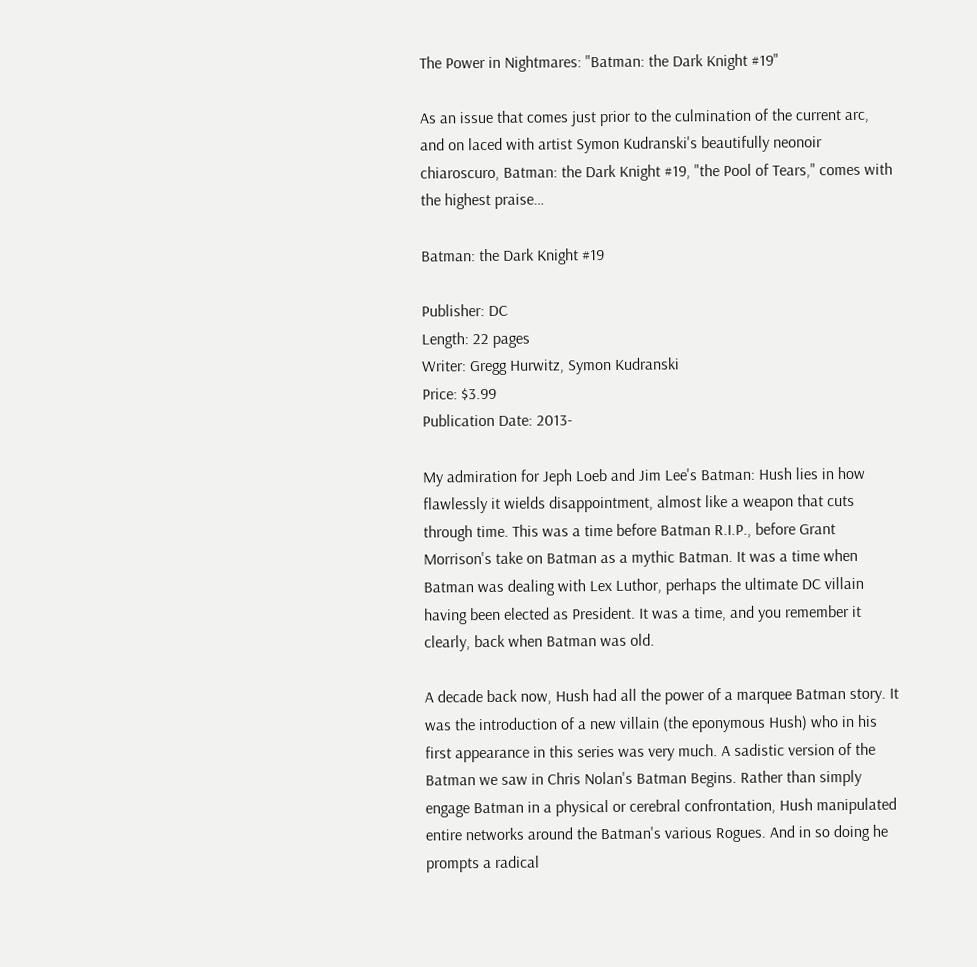The Power in Nightmares: "Batman: the Dark Knight #19"

As an issue that comes just prior to the culmination of the current arc, and on laced with artist Symon Kudranski's beautifully neonoir chiaroscuro, Batman: the Dark Knight #19, "the Pool of Tears," comes with the highest praise…

Batman: the Dark Knight #19

Publisher: DC
Length: 22 pages
Writer: Gregg Hurwitz, Symon Kudranski
Price: $3.99
Publication Date: 2013-

My admiration for Jeph Loeb and Jim Lee's Batman: Hush lies in how flawlessly it wields disappointment, almost like a weapon that cuts through time. This was a time before Batman R.I.P., before Grant Morrison's take on Batman as a mythic Batman. It was a time when Batman was dealing with Lex Luthor, perhaps the ultimate DC villain having been elected as President. It was a time, and you remember it clearly, back when Batman was old.

A decade back now, Hush had all the power of a marquee Batman story. It was the introduction of a new villain (the eponymous Hush) who in his first appearance in this series was very much. A sadistic version of the Batman we saw in Chris Nolan's Batman Begins. Rather than simply engage Batman in a physical or cerebral confrontation, Hush manipulated entire networks around the Batman's various Rogues. And in so doing he prompts a radical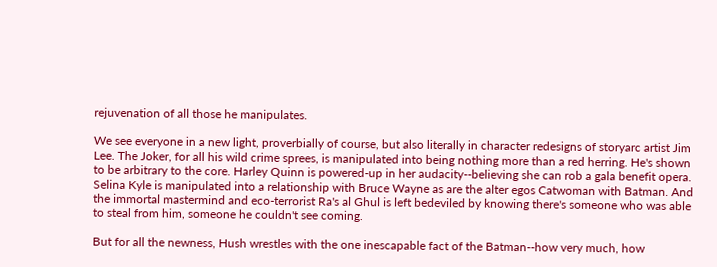rejuvenation of all those he manipulates.

We see everyone in a new light, proverbially of course, but also literally in character redesigns of storyarc artist Jim Lee. The Joker, for all his wild crime sprees, is manipulated into being nothing more than a red herring. He's shown to be arbitrary to the core. Harley Quinn is powered-up in her audacity--believing she can rob a gala benefit opera. Selina Kyle is manipulated into a relationship with Bruce Wayne as are the alter egos Catwoman with Batman. And the immortal mastermind and eco-terrorist Ra's al Ghul is left bedeviled by knowing there's someone who was able to steal from him, someone he couldn't see coming.

But for all the newness, Hush wrestles with the one inescapable fact of the Batman--how very much, how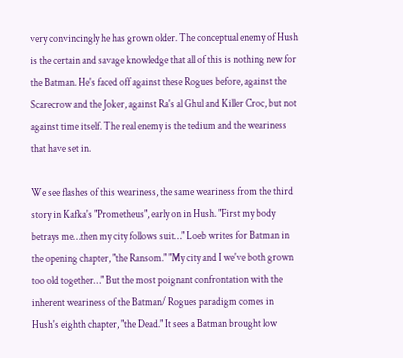very convincingly he has grown older. The conceptual enemy of Hush is the certain and savage knowledge that all of this is nothing new for the Batman. He's faced off against these Rogues before, against the Scarecrow and the Joker, against Ra's al Ghul and Killer Croc, but not against time itself. The real enemy is the tedium and the weariness that have set in.

We see flashes of this weariness, the same weariness from the third story in Kafka's "Prometheus", early on in Hush. "First my body betrays me…then my city follows suit…" Loeb writes for Batman in the opening chapter, "the Ransom." "My city and I we've both grown too old together…" But the most poignant confrontation with the inherent weariness of the Batman/ Rogues paradigm comes in Hush's eighth chapter, "the Dead." It sees a Batman brought low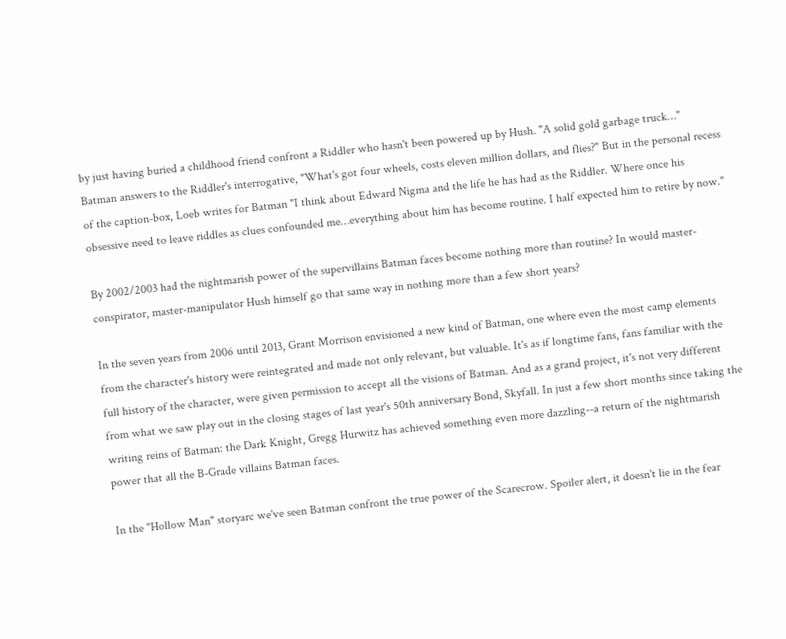by just having buried a childhood friend confront a Riddler who hasn't been powered up by Hush. "A solid gold garbage truck…" Batman answers to the Riddler's interrogative, "What's got four wheels, costs eleven million dollars, and flies?" But in the personal recess of the caption-box, Loeb writes for Batman "I think about Edward Nigma and the life he has had as the Riddler. Where once his obsessive need to leave riddles as clues confounded me…everything about him has become routine. I half expected him to retire by now."

By 2002/2003 had the nightmarish power of the supervillains Batman faces become nothing more than routine? In would master-conspirator, master-manipulator Hush himself go that same way in nothing more than a few short years?

In the seven years from 2006 until 2013, Grant Morrison envisioned a new kind of Batman, one where even the most camp elements from the character's history were reintegrated and made not only relevant, but valuable. It's as if longtime fans, fans familiar with the full history of the character, were given permission to accept all the visions of Batman. And as a grand project, it's not very different from what we saw play out in the closing stages of last year's 50th anniversary Bond, Skyfall. In just a few short months since taking the writing reins of Batman: the Dark Knight, Gregg Hurwitz has achieved something even more dazzling--a return of the nightmarish power that all the B-Grade villains Batman faces.

In the "Hollow Man" storyarc we've seen Batman confront the true power of the Scarecrow. Spoiler alert, it doesn't lie in the fear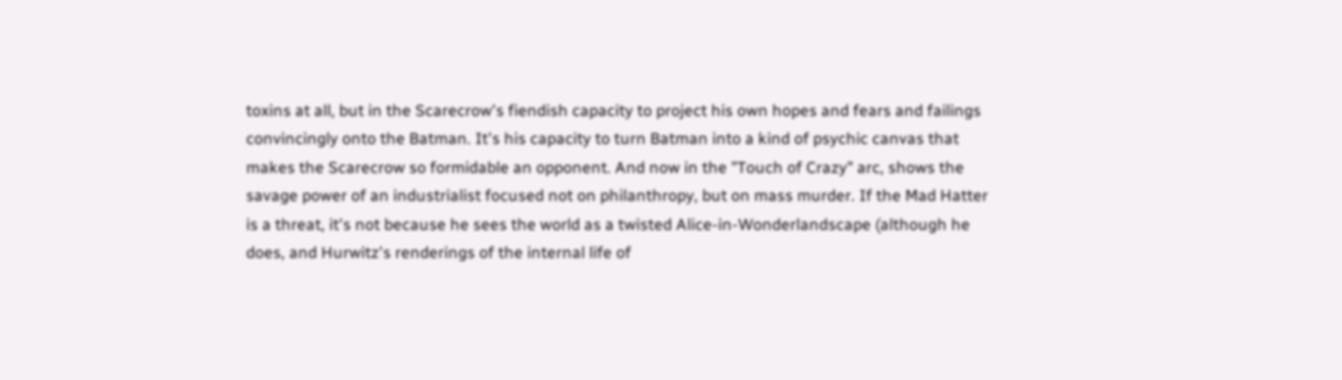toxins at all, but in the Scarecrow's fiendish capacity to project his own hopes and fears and failings convincingly onto the Batman. It's his capacity to turn Batman into a kind of psychic canvas that makes the Scarecrow so formidable an opponent. And now in the "Touch of Crazy" arc, shows the savage power of an industrialist focused not on philanthropy, but on mass murder. If the Mad Hatter is a threat, it's not because he sees the world as a twisted Alice-in-Wonderlandscape (although he does, and Hurwitz's renderings of the internal life of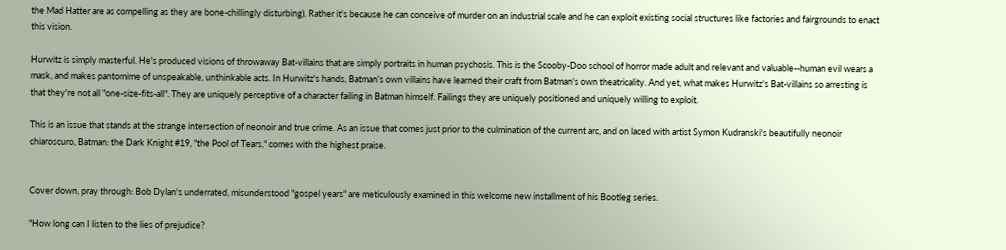the Mad Hatter are as compelling as they are bone-chillingly disturbing). Rather it's because he can conceive of murder on an industrial scale and he can exploit existing social structures like factories and fairgrounds to enact this vision.

Hurwitz is simply masterful. He's produced visions of throwaway Bat-villains that are simply portraits in human psychosis. This is the Scooby-Doo school of horror made adult and relevant and valuable--human evil wears a mask, and makes pantomime of unspeakable, unthinkable acts. In Hurwitz's hands, Batman's own villains have learned their craft from Batman's own theatricality. And yet, what makes Hurwitz's Bat-villains so arresting is that they're not all "one-size-fits-all". They are uniquely perceptive of a character failing in Batman himself. Failings they are uniquely positioned and uniquely willing to exploit.

This is an issue that stands at the strange intersection of neonoir and true crime. As an issue that comes just prior to the culmination of the current arc, and on laced with artist Symon Kudranski's beautifully neonoir chiaroscuro, Batman: the Dark Knight #19, "the Pool of Tears," comes with the highest praise.


Cover down, pray through: Bob Dylan's underrated, misunderstood "gospel years" are meticulously examined in this welcome new installment of his Bootleg series.

"How long can I listen to the lies of prejudice?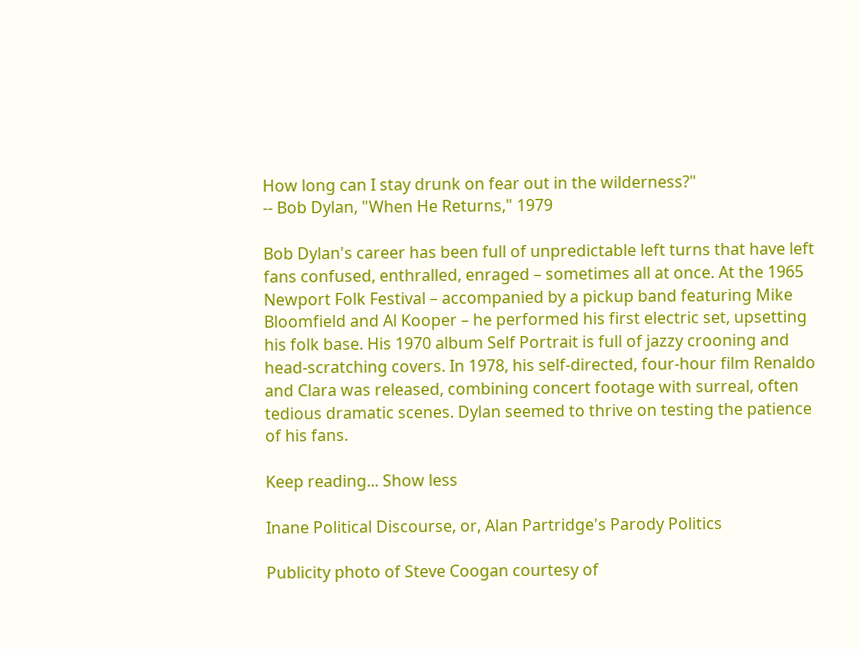How long can I stay drunk on fear out in the wilderness?"
-- Bob Dylan, "When He Returns," 1979

Bob Dylan's career has been full of unpredictable left turns that have left fans confused, enthralled, enraged – sometimes all at once. At the 1965 Newport Folk Festival – accompanied by a pickup band featuring Mike Bloomfield and Al Kooper – he performed his first electric set, upsetting his folk base. His 1970 album Self Portrait is full of jazzy crooning and head-scratching covers. In 1978, his self-directed, four-hour film Renaldo and Clara was released, combining concert footage with surreal, often tedious dramatic scenes. Dylan seemed to thrive on testing the patience of his fans.

Keep reading... Show less

Inane Political Discourse, or, Alan Partridge's Parody Politics

Publicity photo of Steve Coogan courtesy of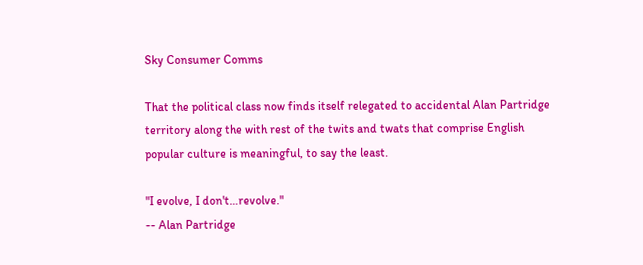Sky Consumer Comms

That the political class now finds itself relegated to accidental Alan Partridge territory along the with rest of the twits and twats that comprise English popular culture is meaningful, to say the least.

"I evolve, I don't…revolve."
-- Alan Partridge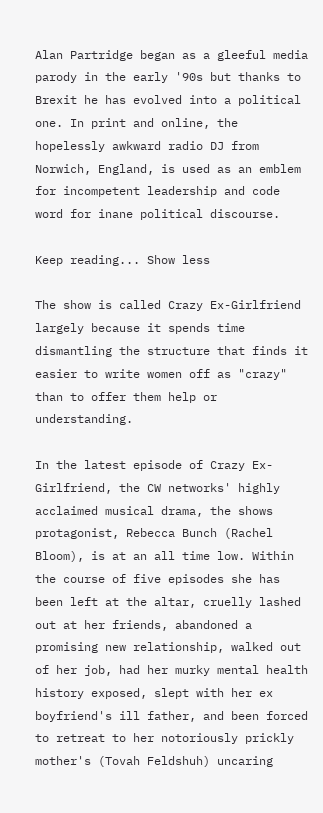Alan Partridge began as a gleeful media parody in the early '90s but thanks to Brexit he has evolved into a political one. In print and online, the hopelessly awkward radio DJ from Norwich, England, is used as an emblem for incompetent leadership and code word for inane political discourse.

Keep reading... Show less

The show is called Crazy Ex-Girlfriend largely because it spends time dismantling the structure that finds it easier to write women off as "crazy" than to offer them help or understanding.

In the latest episode of Crazy Ex-Girlfriend, the CW networks' highly acclaimed musical drama, the shows protagonist, Rebecca Bunch (Rachel Bloom), is at an all time low. Within the course of five episodes she has been left at the altar, cruelly lashed out at her friends, abandoned a promising new relationship, walked out of her job, had her murky mental health history exposed, slept with her ex boyfriend's ill father, and been forced to retreat to her notoriously prickly mother's (Tovah Feldshuh) uncaring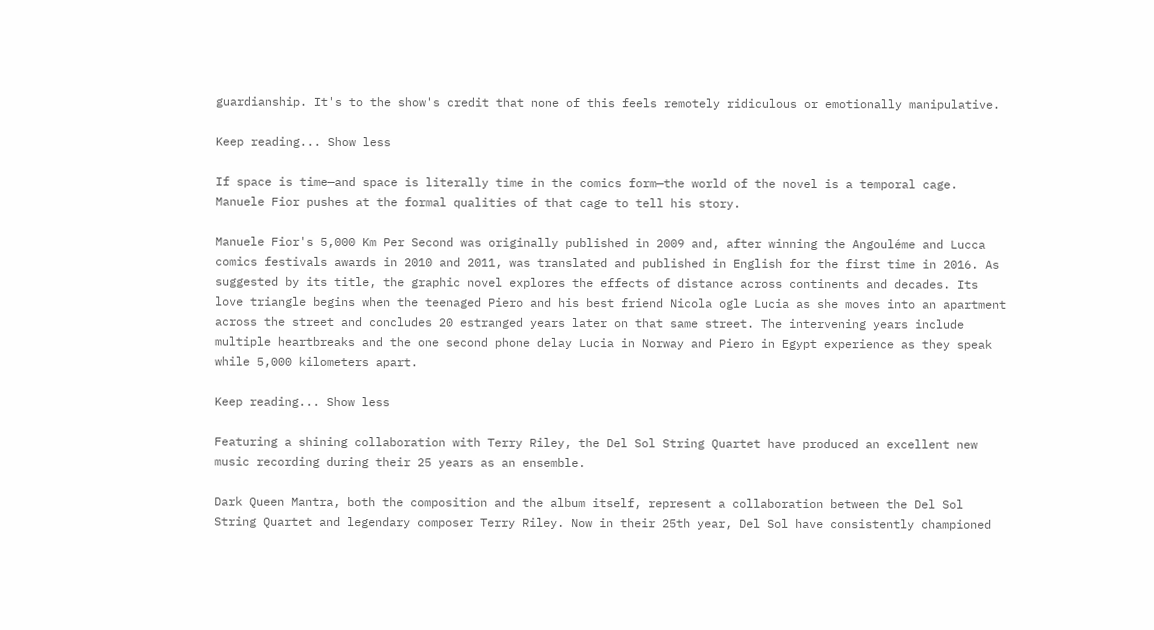guardianship. It's to the show's credit that none of this feels remotely ridiculous or emotionally manipulative.

Keep reading... Show less

If space is time—and space is literally time in the comics form—the world of the novel is a temporal cage. Manuele Fior pushes at the formal qualities of that cage to tell his story.

Manuele Fior's 5,000 Km Per Second was originally published in 2009 and, after winning the Angouléme and Lucca comics festivals awards in 2010 and 2011, was translated and published in English for the first time in 2016. As suggested by its title, the graphic novel explores the effects of distance across continents and decades. Its love triangle begins when the teenaged Piero and his best friend Nicola ogle Lucia as she moves into an apartment across the street and concludes 20 estranged years later on that same street. The intervening years include multiple heartbreaks and the one second phone delay Lucia in Norway and Piero in Egypt experience as they speak while 5,000 kilometers apart.

Keep reading... Show less

Featuring a shining collaboration with Terry Riley, the Del Sol String Quartet have produced an excellent new music recording during their 25 years as an ensemble.

Dark Queen Mantra, both the composition and the album itself, represent a collaboration between the Del Sol String Quartet and legendary composer Terry Riley. Now in their 25th year, Del Sol have consistently championed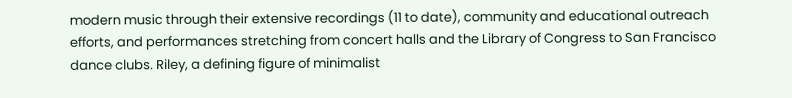modern music through their extensive recordings (11 to date), community and educational outreach efforts, and performances stretching from concert halls and the Library of Congress to San Francisco dance clubs. Riley, a defining figure of minimalist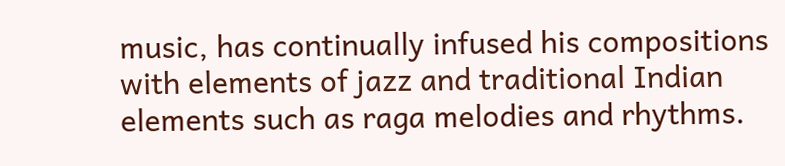music, has continually infused his compositions with elements of jazz and traditional Indian elements such as raga melodies and rhythms.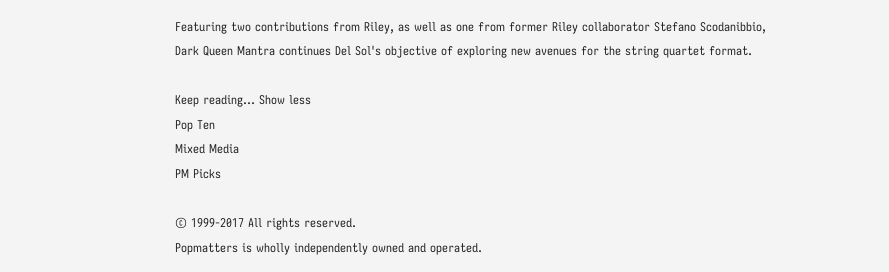Featuring two contributions from Riley, as well as one from former Riley collaborator Stefano Scodanibbio, Dark Queen Mantra continues Del Sol's objective of exploring new avenues for the string quartet format.

Keep reading... Show less
Pop Ten
Mixed Media
PM Picks

© 1999-2017 All rights reserved.
Popmatters is wholly independently owned and operated.